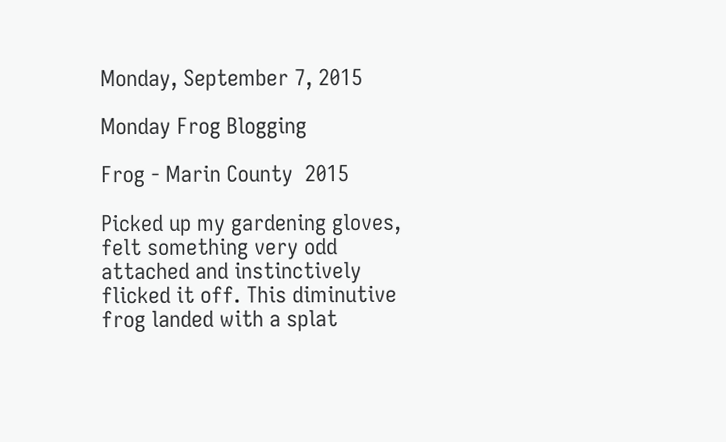Monday, September 7, 2015

Monday Frog Blogging

Frog - Marin County  2015

Picked up my gardening gloves, felt something very odd attached and instinctively flicked it off. This diminutive frog landed with a splat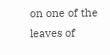on one of the leaves of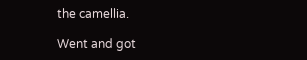the camellia.

Went and got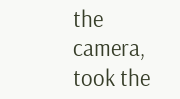the camera, took the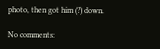photo, then got him (?) down.

No comments: